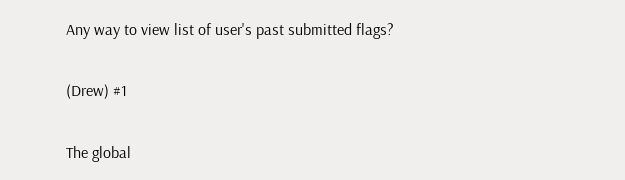Any way to view list of user's past submitted flags?

(Drew) #1

The global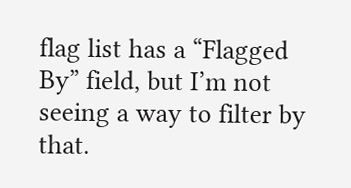flag list has a “Flagged By” field, but I’m not seeing a way to filter by that.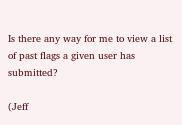Is there any way for me to view a list of past flags a given user has submitted?

(Jeff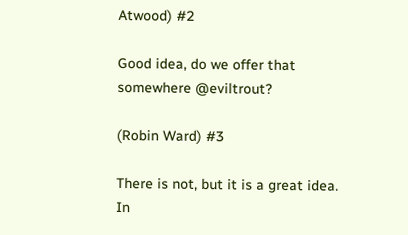Atwood) #2

Good idea, do we offer that somewhere @eviltrout?

(Robin Ward) #3

There is not, but it is a great idea. In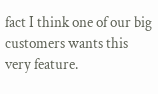fact I think one of our big customers wants this very feature.